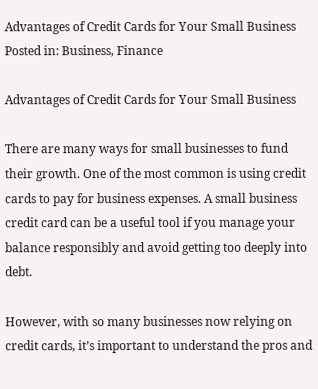Advantages of Credit Cards for Your Small Business
Posted in: Business, Finance

Advantages of Credit Cards for Your Small Business

There are many ways for small businesses to fund their growth. One of the most common is using credit cards to pay for business expenses. A small business credit card can be a useful tool if you manage your balance responsibly and avoid getting too deeply into debt.

However, with so many businesses now relying on credit cards, it’s important to understand the pros and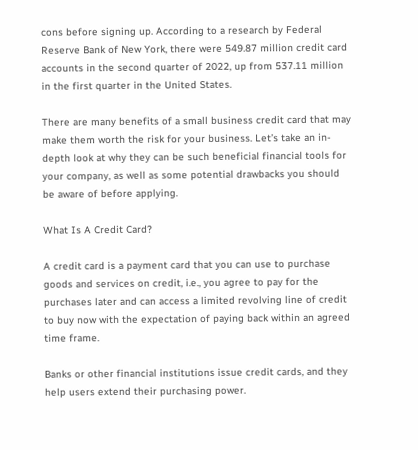cons before signing up. According to a research by Federal Reserve Bank of New York, there were 549.87 million credit card accounts in the second quarter of 2022, up from 537.11 million in the first quarter in the United States.

There are many benefits of a small business credit card that may make them worth the risk for your business. Let’s take an in-depth look at why they can be such beneficial financial tools for your company, as well as some potential drawbacks you should be aware of before applying.

What Is A Credit Card?

A credit card is a payment card that you can use to purchase goods and services on credit, i.e., you agree to pay for the purchases later and can access a limited revolving line of credit to buy now with the expectation of paying back within an agreed time frame.

Banks or other financial institutions issue credit cards, and they help users extend their purchasing power.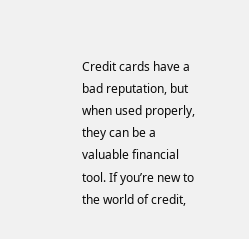Credit cards have a bad reputation, but when used properly, they can be a valuable financial tool. If you’re new to the world of credit,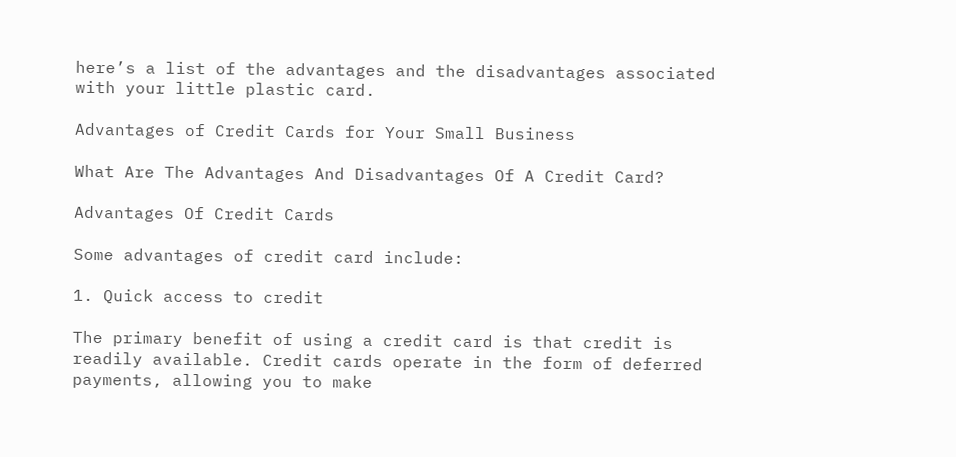here’s a list of the advantages and the disadvantages associated with your little plastic card.

Advantages of Credit Cards for Your Small Business

What Are The Advantages And Disadvantages Of A Credit Card?

Advantages Of Credit Cards

Some advantages of credit card include:

1. Quick access to credit

The primary benefit of using a credit card is that credit is readily available. Credit cards operate in the form of deferred payments, allowing you to make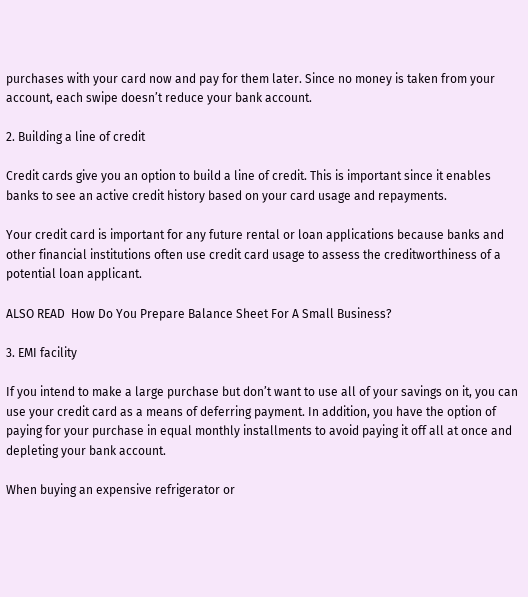purchases with your card now and pay for them later. Since no money is taken from your account, each swipe doesn’t reduce your bank account.

2. Building a line of credit

Credit cards give you an option to build a line of credit. This is important since it enables banks to see an active credit history based on your card usage and repayments.

Your credit card is important for any future rental or loan applications because banks and other financial institutions often use credit card usage to assess the creditworthiness of a potential loan applicant.

ALSO READ  How Do You Prepare Balance Sheet For A Small Business?

3. EMI facility

If you intend to make a large purchase but don’t want to use all of your savings on it, you can use your credit card as a means of deferring payment. In addition, you have the option of paying for your purchase in equal monthly installments to avoid paying it off all at once and depleting your bank account.

When buying an expensive refrigerator or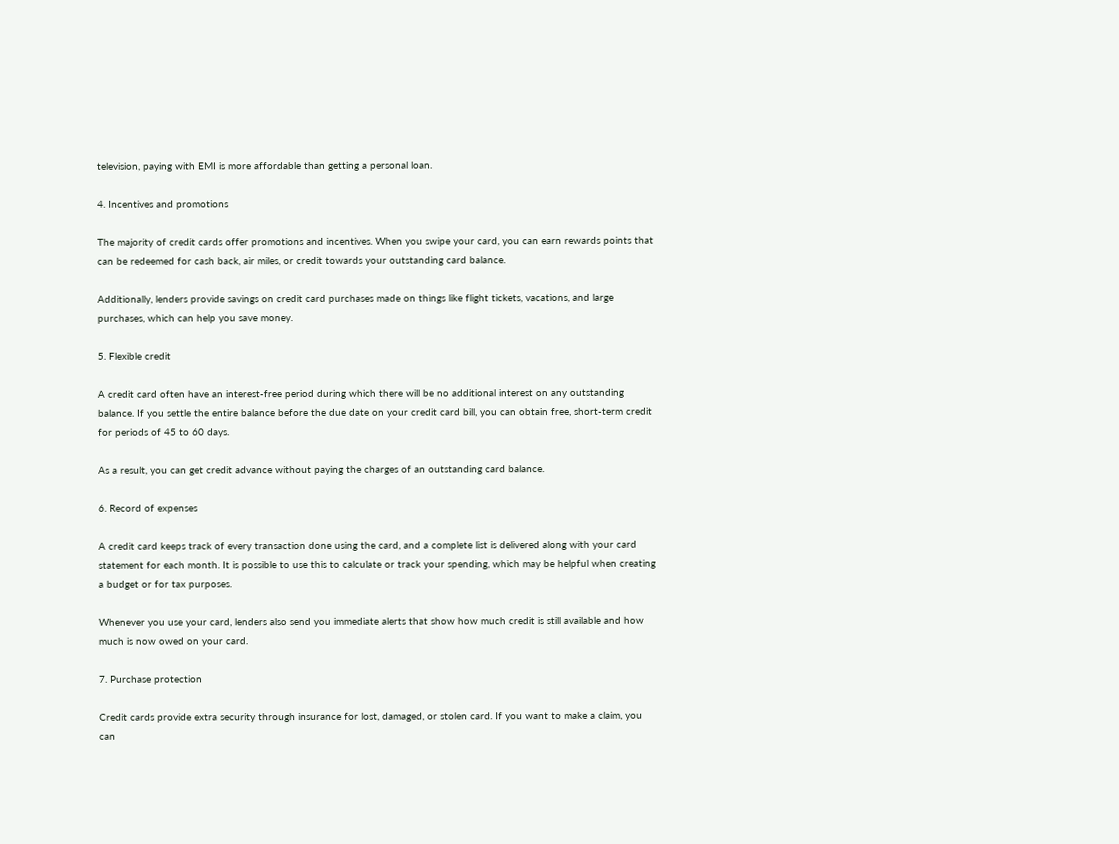television, paying with EMI is more affordable than getting a personal loan.

4. Incentives and promotions

The majority of credit cards offer promotions and incentives. When you swipe your card, you can earn rewards points that can be redeemed for cash back, air miles, or credit towards your outstanding card balance.

Additionally, lenders provide savings on credit card purchases made on things like flight tickets, vacations, and large purchases, which can help you save money.

5. Flexible credit

A credit card often have an interest-free period during which there will be no additional interest on any outstanding balance. If you settle the entire balance before the due date on your credit card bill, you can obtain free, short-term credit for periods of 45 to 60 days.

As a result, you can get credit advance without paying the charges of an outstanding card balance.

6. Record of expenses

A credit card keeps track of every transaction done using the card, and a complete list is delivered along with your card statement for each month. It is possible to use this to calculate or track your spending, which may be helpful when creating a budget or for tax purposes.

Whenever you use your card, lenders also send you immediate alerts that show how much credit is still available and how much is now owed on your card.

7. Purchase protection

Credit cards provide extra security through insurance for lost, damaged, or stolen card. If you want to make a claim, you can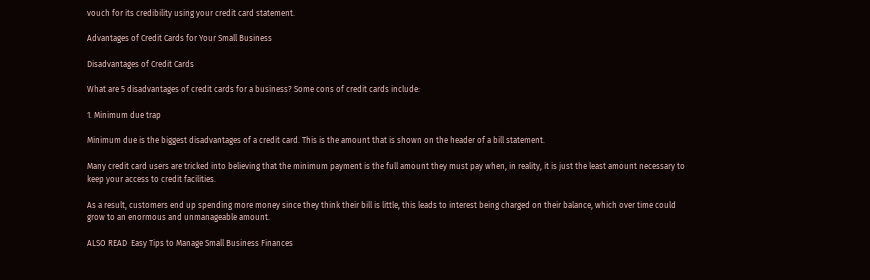vouch for its credibility using your credit card statement.

Advantages of Credit Cards for Your Small Business

Disadvantages of Credit Cards

What are 5 disadvantages of credit cards for a business? Some cons of credit cards include:

1. Minimum due trap

Minimum due is the biggest disadvantages of a credit card. This is the amount that is shown on the header of a bill statement.

Many credit card users are tricked into believing that the minimum payment is the full amount they must pay when, in reality, it is just the least amount necessary to keep your access to credit facilities.

As a result, customers end up spending more money since they think their bill is little, this leads to interest being charged on their balance, which over time could grow to an enormous and unmanageable amount.

ALSO READ  Easy Tips to Manage Small Business Finances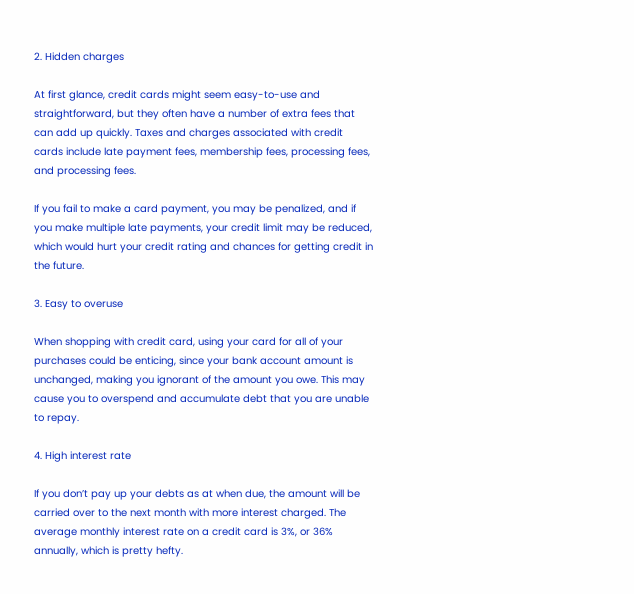2. Hidden charges

At first glance, credit cards might seem easy-to-use and straightforward, but they often have a number of extra fees that can add up quickly. Taxes and charges associated with credit cards include late payment fees, membership fees, processing fees, and processing fees.

If you fail to make a card payment, you may be penalized, and if you make multiple late payments, your credit limit may be reduced, which would hurt your credit rating and chances for getting credit in the future.

3. Easy to overuse

When shopping with credit card, using your card for all of your purchases could be enticing, since your bank account amount is unchanged, making you ignorant of the amount you owe. This may cause you to overspend and accumulate debt that you are unable to repay.

4. High interest rate

If you don’t pay up your debts as at when due, the amount will be carried over to the next month with more interest charged. The average monthly interest rate on a credit card is 3%, or 36% annually, which is pretty hefty.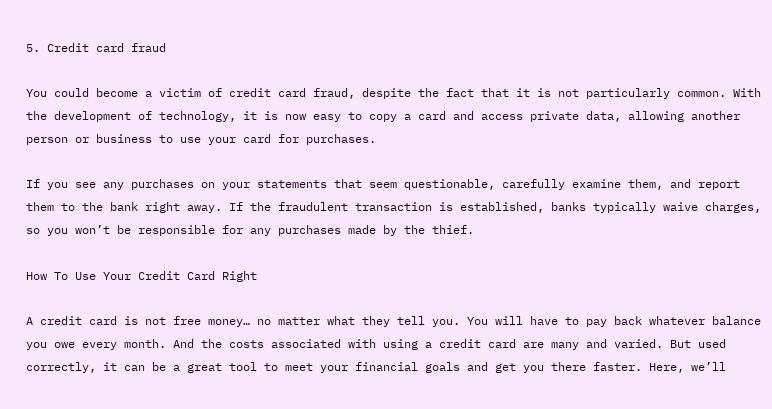5. Credit card fraud

You could become a victim of credit card fraud, despite the fact that it is not particularly common. With the development of technology, it is now easy to copy a card and access private data, allowing another person or business to use your card for purchases.

If you see any purchases on your statements that seem questionable, carefully examine them, and report them to the bank right away. If the fraudulent transaction is established, banks typically waive charges, so you won’t be responsible for any purchases made by the thief.

How To Use Your Credit Card Right

A credit card is not free money… no matter what they tell you. You will have to pay back whatever balance you owe every month. And the costs associated with using a credit card are many and varied. But used correctly, it can be a great tool to meet your financial goals and get you there faster. Here, we’ll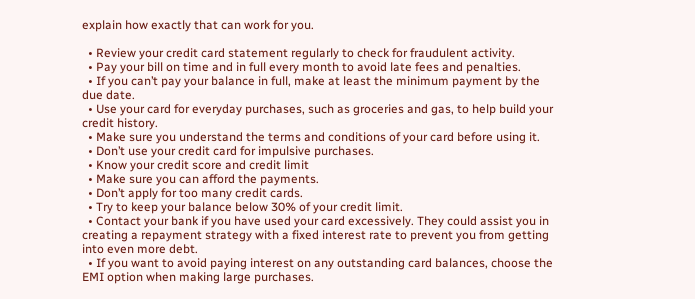explain how exactly that can work for you.

  • Review your credit card statement regularly to check for fraudulent activity.
  • Pay your bill on time and in full every month to avoid late fees and penalties.
  • If you can’t pay your balance in full, make at least the minimum payment by the due date.
  • Use your card for everyday purchases, such as groceries and gas, to help build your credit history.
  • Make sure you understand the terms and conditions of your card before using it.
  • Don’t use your credit card for impulsive purchases.
  • Know your credit score and credit limit
  • Make sure you can afford the payments.
  • Don’t apply for too many credit cards.
  • Try to keep your balance below 30% of your credit limit.
  • Contact your bank if you have used your card excessively. They could assist you in creating a repayment strategy with a fixed interest rate to prevent you from getting into even more debt.
  • If you want to avoid paying interest on any outstanding card balances, choose the EMI option when making large purchases.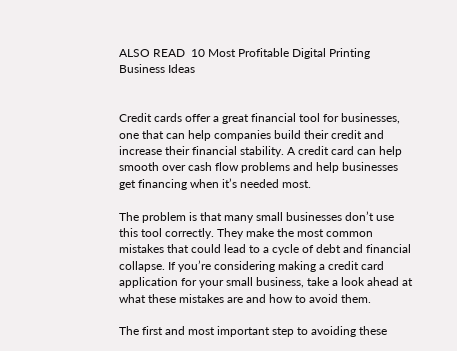ALSO READ  10 Most Profitable Digital Printing Business Ideas


Credit cards offer a great financial tool for businesses, one that can help companies build their credit and increase their financial stability. A credit card can help smooth over cash flow problems and help businesses get financing when it’s needed most.

The problem is that many small businesses don’t use this tool correctly. They make the most common mistakes that could lead to a cycle of debt and financial collapse. If you’re considering making a credit card application for your small business, take a look ahead at what these mistakes are and how to avoid them.

The first and most important step to avoiding these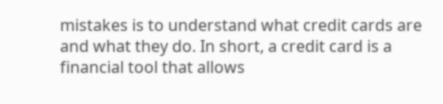mistakes is to understand what credit cards are and what they do. In short, a credit card is a financial tool that allows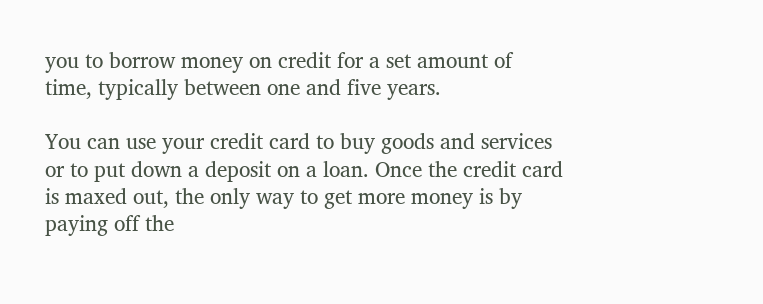you to borrow money on credit for a set amount of time, typically between one and five years.

You can use your credit card to buy goods and services or to put down a deposit on a loan. Once the credit card is maxed out, the only way to get more money is by paying off the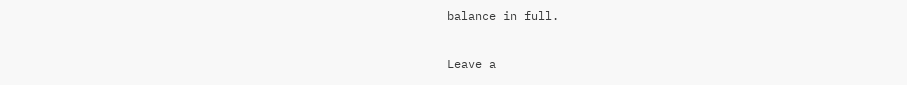balance in full.

Leave a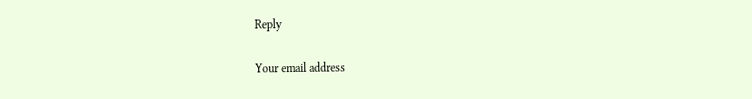Reply

Your email address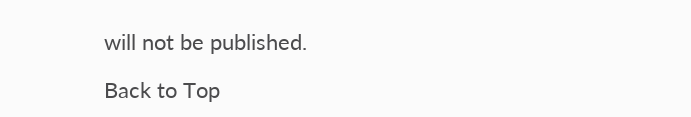will not be published.

Back to Top